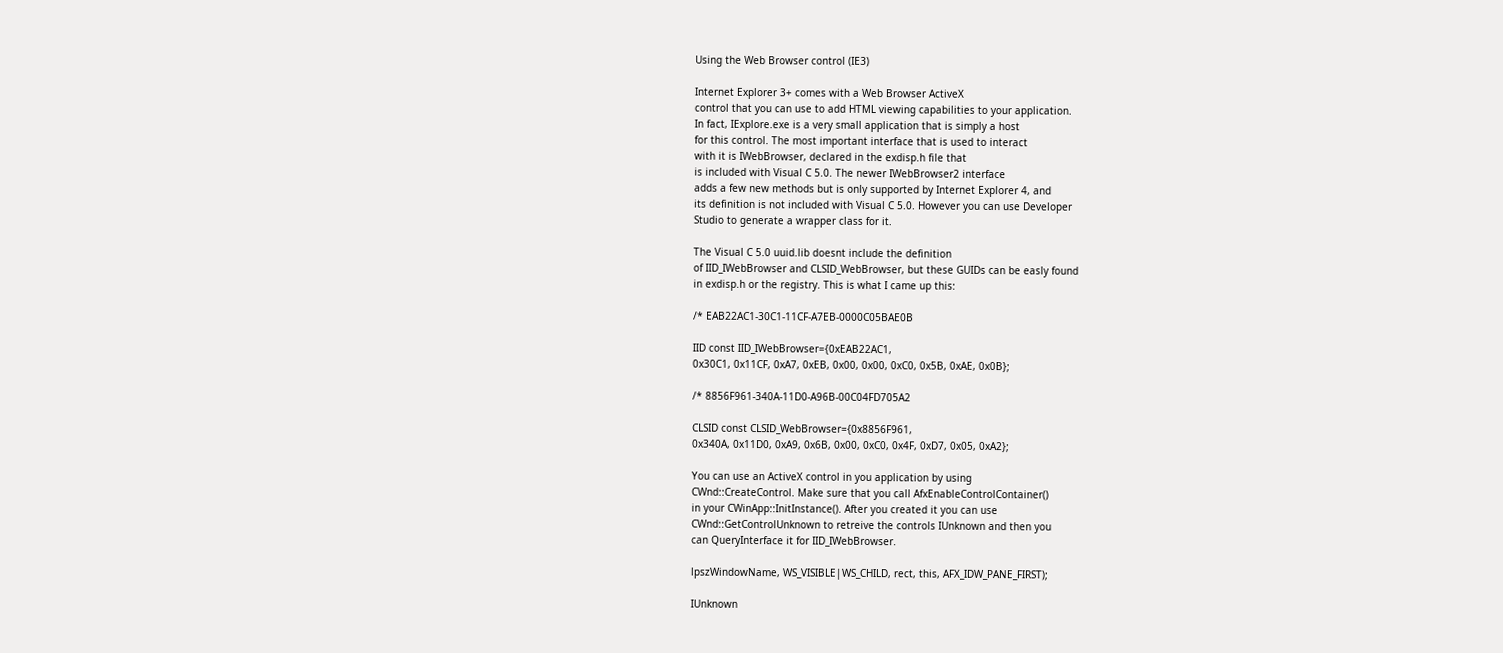Using the Web Browser control (IE3)

Internet Explorer 3+ comes with a Web Browser ActiveX
control that you can use to add HTML viewing capabilities to your application.
In fact, IExplore.exe is a very small application that is simply a host
for this control. The most important interface that is used to interact
with it is IWebBrowser, declared in the exdisp.h file that
is included with Visual C 5.0. The newer IWebBrowser2 interface
adds a few new methods but is only supported by Internet Explorer 4, and
its definition is not included with Visual C 5.0. However you can use Developer
Studio to generate a wrapper class for it.

The Visual C 5.0 uuid.lib doesnt include the definition
of IID_IWebBrowser and CLSID_WebBrowser, but these GUIDs can be easly found
in exdisp.h or the registry. This is what I came up this:

/* EAB22AC1-30C1-11CF-A7EB-0000C05BAE0B

IID const IID_IWebBrowser={0xEAB22AC1,
0x30C1, 0x11CF, 0xA7, 0xEB, 0x00, 0x00, 0xC0, 0x5B, 0xAE, 0x0B};

/* 8856F961-340A-11D0-A96B-00C04FD705A2

CLSID const CLSID_WebBrowser={0x8856F961,
0x340A, 0x11D0, 0xA9, 0x6B, 0x00, 0xC0, 0x4F, 0xD7, 0x05, 0xA2};

You can use an ActiveX control in you application by using
CWnd::CreateControl. Make sure that you call AfxEnableControlContainer()
in your CWinApp::InitInstance(). After you created it you can use
CWnd::GetControlUnknown to retreive the controls IUnknown and then you
can QueryInterface it for IID_IWebBrowser.

lpszWindowName, WS_VISIBLE|WS_CHILD, rect, this, AFX_IDW_PANE_FIRST);

IUnknown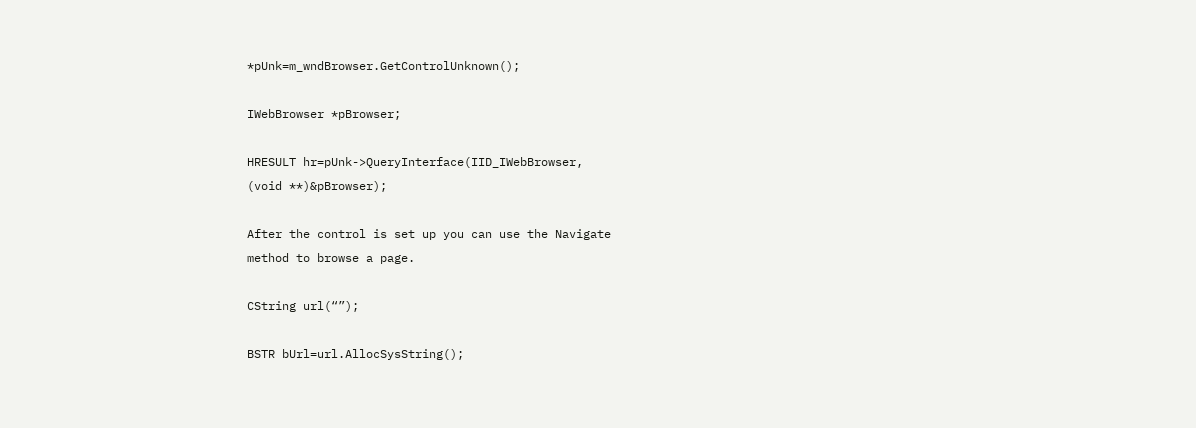*pUnk=m_wndBrowser.GetControlUnknown();

IWebBrowser *pBrowser;

HRESULT hr=pUnk->QueryInterface(IID_IWebBrowser,
(void **)&pBrowser);

After the control is set up you can use the Navigate
method to browse a page.

CString url(“”);

BSTR bUrl=url.AllocSysString();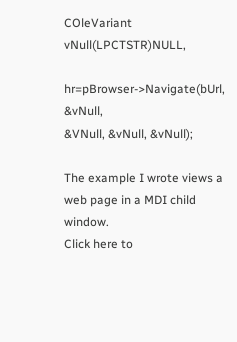COleVariant vNull(LPCTSTR)NULL,

hr=pBrowser->Navigate(bUrl, &vNull,
&VNull, &vNull, &vNull);

The example I wrote views a web page in a MDI child window.
Click here to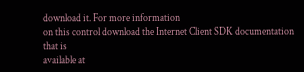download it. For more information
on this control download the Internet Client SDK documentation that is
available at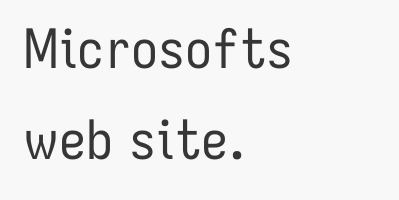Microsofts web site.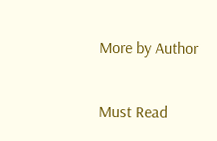More by Author

Must Read